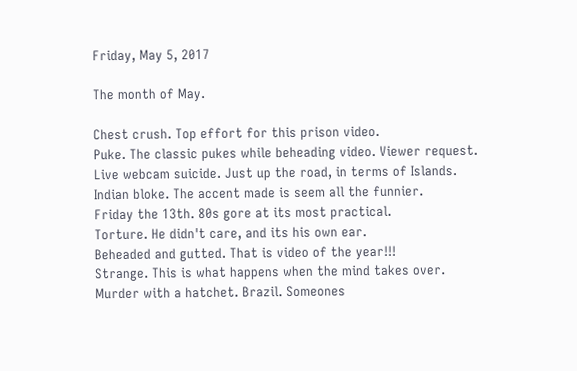Friday, May 5, 2017

The month of May.

Chest crush. Top effort for this prison video.
Puke. The classic pukes while beheading video. Viewer request.
Live webcam suicide. Just up the road, in terms of Islands.
Indian bloke. The accent made is seem all the funnier.
Friday the 13th. 80s gore at its most practical.
Torture. He didn't care, and its his own ear.
Beheaded and gutted. That is video of the year!!!
Strange. This is what happens when the mind takes over.
Murder with a hatchet. Brazil. Someones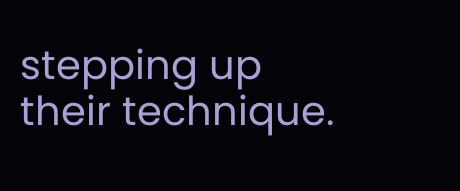stepping up their technique.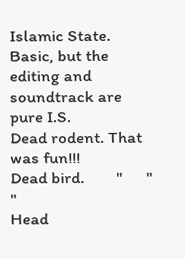Islamic State. Basic, but the editing and soundtrack are pure I.S.
Dead rodent. That was fun!!!
Dead bird.        "      "     "
Head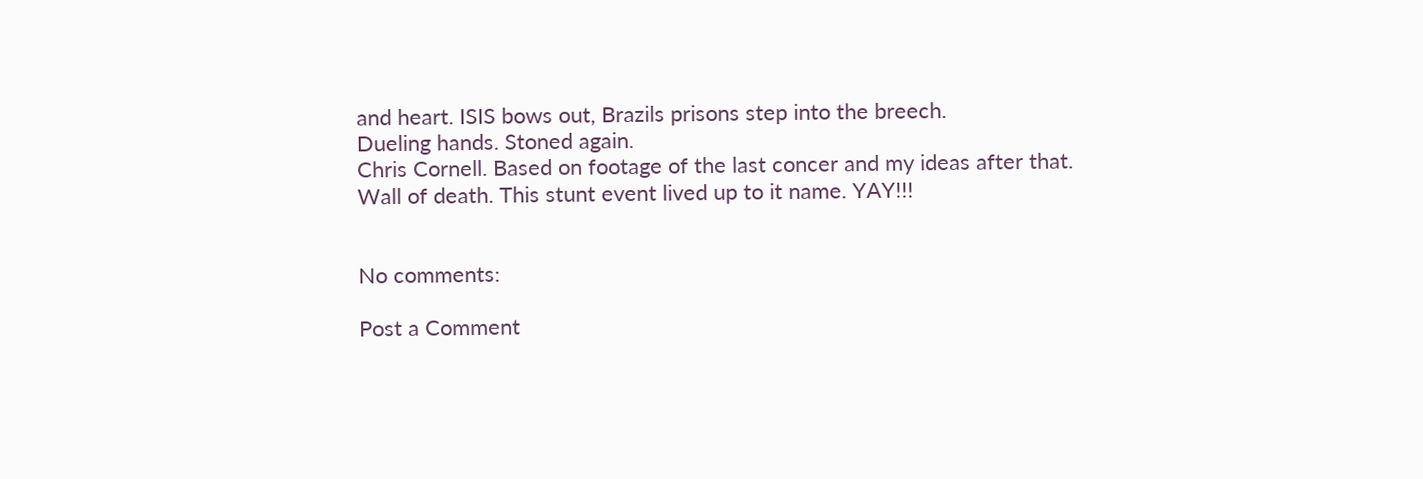and heart. ISIS bows out, Brazils prisons step into the breech.
Dueling hands. Stoned again.
Chris Cornell. Based on footage of the last concer and my ideas after that.
Wall of death. This stunt event lived up to it name. YAY!!!


No comments:

Post a Comment